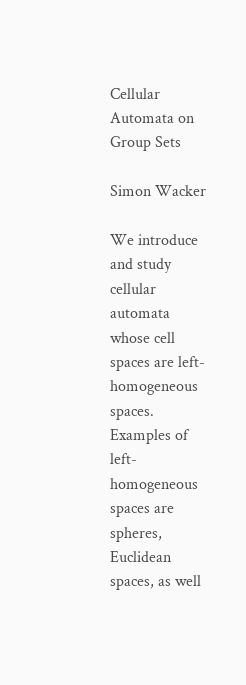Cellular Automata on Group Sets

Simon Wacker

We introduce and study cellular automata whose cell spaces are left-homogeneous spaces. Examples of left-homogeneous spaces are spheres, Euclidean spaces, as well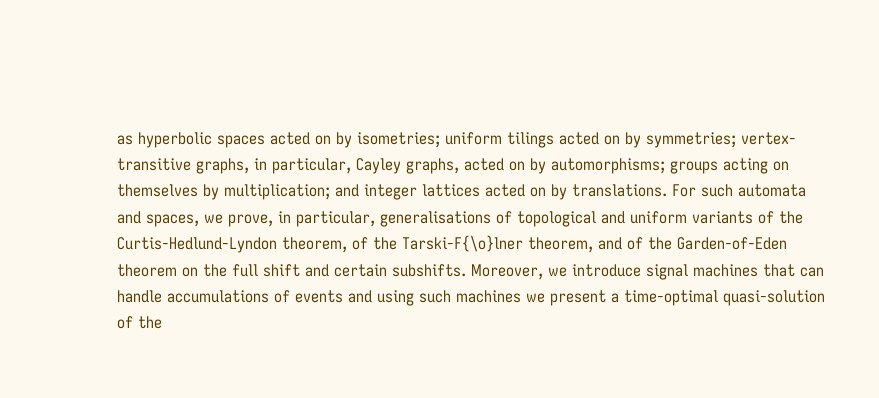as hyperbolic spaces acted on by isometries; uniform tilings acted on by symmetries; vertex-transitive graphs, in particular, Cayley graphs, acted on by automorphisms; groups acting on themselves by multiplication; and integer lattices acted on by translations. For such automata and spaces, we prove, in particular, generalisations of topological and uniform variants of the Curtis-Hedlund-Lyndon theorem, of the Tarski-F{\o}lner theorem, and of the Garden-of-Eden theorem on the full shift and certain subshifts. Moreover, we introduce signal machines that can handle accumulations of events and using such machines we present a time-optimal quasi-solution of the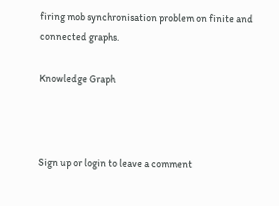firing mob synchronisation problem on finite and connected graphs.

Knowledge Graph



Sign up or login to leave a comment